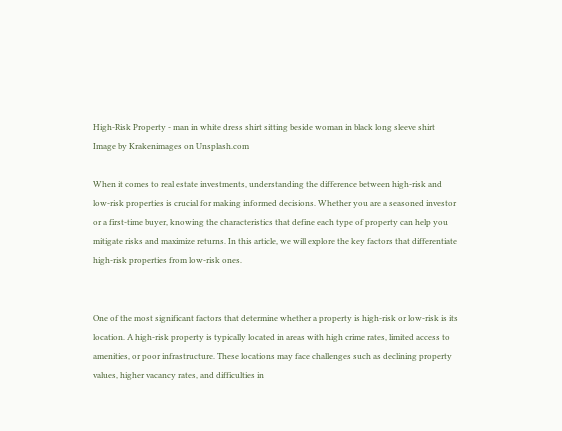High-Risk Property - man in white dress shirt sitting beside woman in black long sleeve shirt
Image by Krakenimages on Unsplash.com

When it comes to real estate investments, understanding the difference between high-risk and low-risk properties is crucial for making informed decisions. Whether you are a seasoned investor or a first-time buyer, knowing the characteristics that define each type of property can help you mitigate risks and maximize returns. In this article, we will explore the key factors that differentiate high-risk properties from low-risk ones.


One of the most significant factors that determine whether a property is high-risk or low-risk is its location. A high-risk property is typically located in areas with high crime rates, limited access to amenities, or poor infrastructure. These locations may face challenges such as declining property values, higher vacancy rates, and difficulties in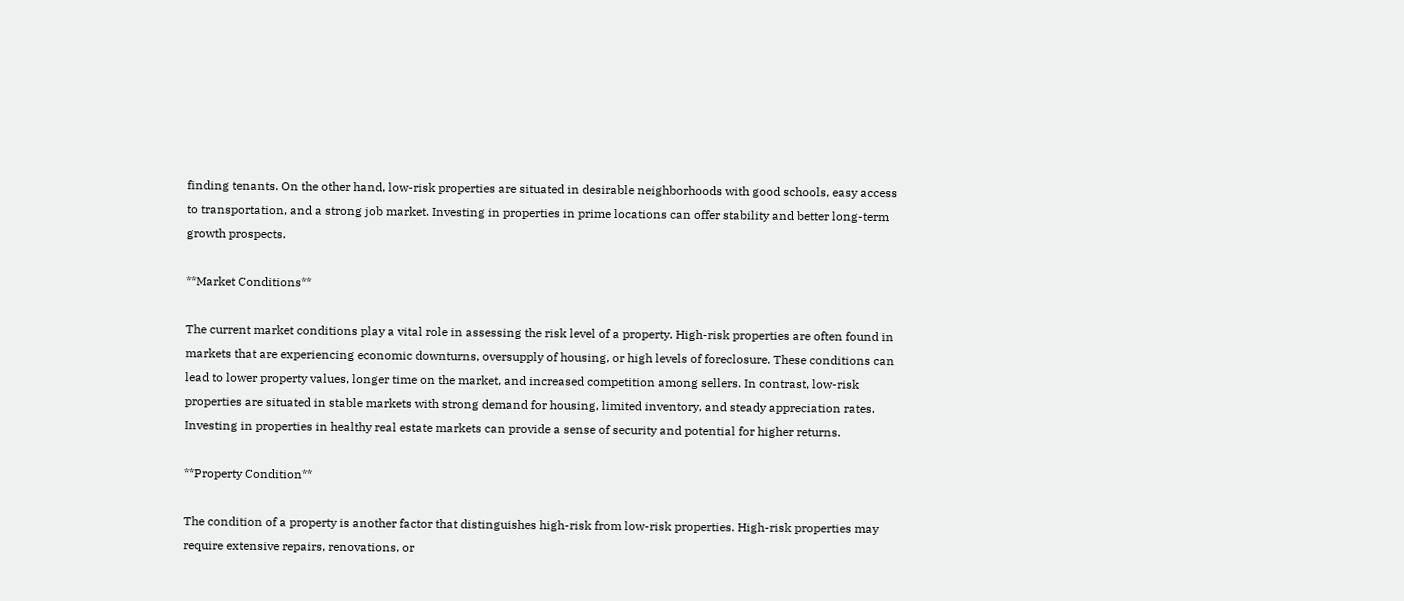finding tenants. On the other hand, low-risk properties are situated in desirable neighborhoods with good schools, easy access to transportation, and a strong job market. Investing in properties in prime locations can offer stability and better long-term growth prospects.

**Market Conditions**

The current market conditions play a vital role in assessing the risk level of a property. High-risk properties are often found in markets that are experiencing economic downturns, oversupply of housing, or high levels of foreclosure. These conditions can lead to lower property values, longer time on the market, and increased competition among sellers. In contrast, low-risk properties are situated in stable markets with strong demand for housing, limited inventory, and steady appreciation rates. Investing in properties in healthy real estate markets can provide a sense of security and potential for higher returns.

**Property Condition**

The condition of a property is another factor that distinguishes high-risk from low-risk properties. High-risk properties may require extensive repairs, renovations, or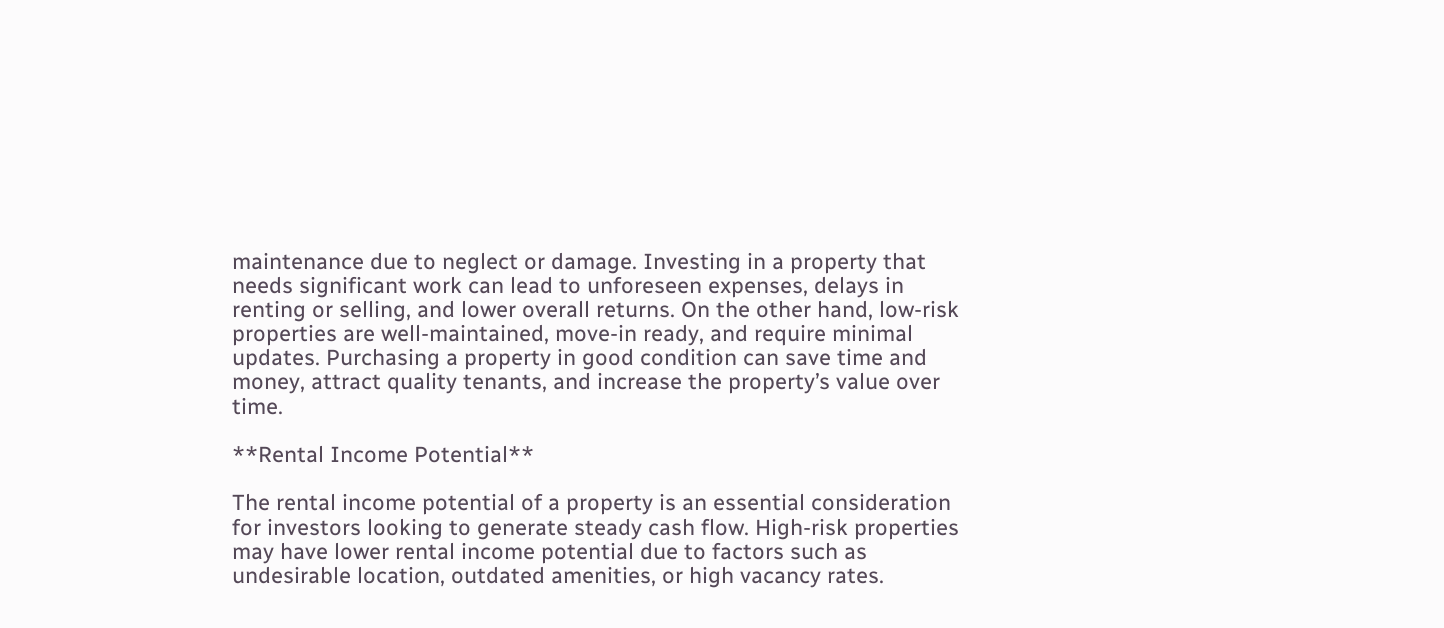maintenance due to neglect or damage. Investing in a property that needs significant work can lead to unforeseen expenses, delays in renting or selling, and lower overall returns. On the other hand, low-risk properties are well-maintained, move-in ready, and require minimal updates. Purchasing a property in good condition can save time and money, attract quality tenants, and increase the property’s value over time.

**Rental Income Potential**

The rental income potential of a property is an essential consideration for investors looking to generate steady cash flow. High-risk properties may have lower rental income potential due to factors such as undesirable location, outdated amenities, or high vacancy rates.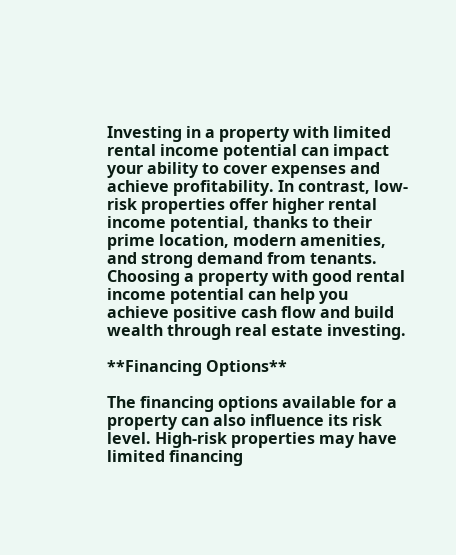Investing in a property with limited rental income potential can impact your ability to cover expenses and achieve profitability. In contrast, low-risk properties offer higher rental income potential, thanks to their prime location, modern amenities, and strong demand from tenants. Choosing a property with good rental income potential can help you achieve positive cash flow and build wealth through real estate investing.

**Financing Options**

The financing options available for a property can also influence its risk level. High-risk properties may have limited financing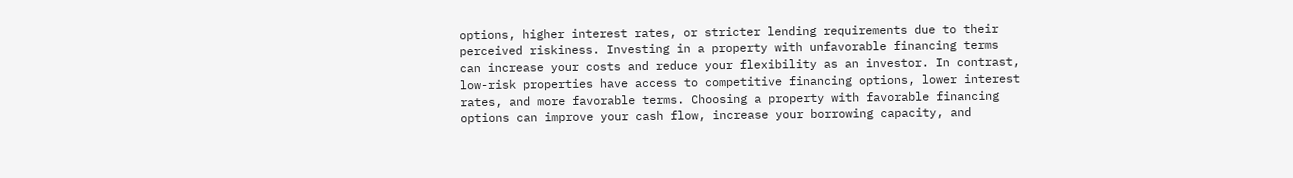options, higher interest rates, or stricter lending requirements due to their perceived riskiness. Investing in a property with unfavorable financing terms can increase your costs and reduce your flexibility as an investor. In contrast, low-risk properties have access to competitive financing options, lower interest rates, and more favorable terms. Choosing a property with favorable financing options can improve your cash flow, increase your borrowing capacity, and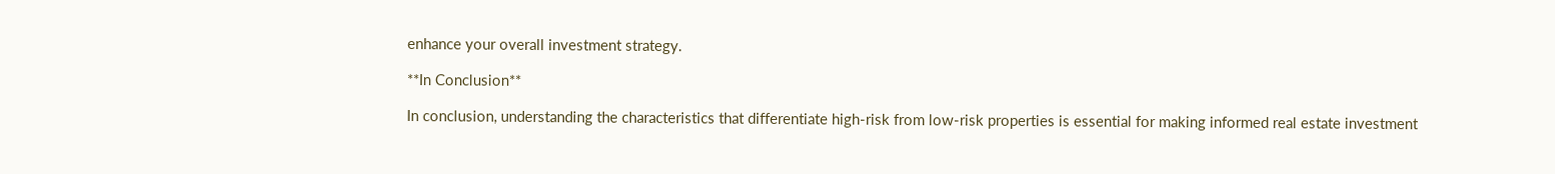enhance your overall investment strategy.

**In Conclusion**

In conclusion, understanding the characteristics that differentiate high-risk from low-risk properties is essential for making informed real estate investment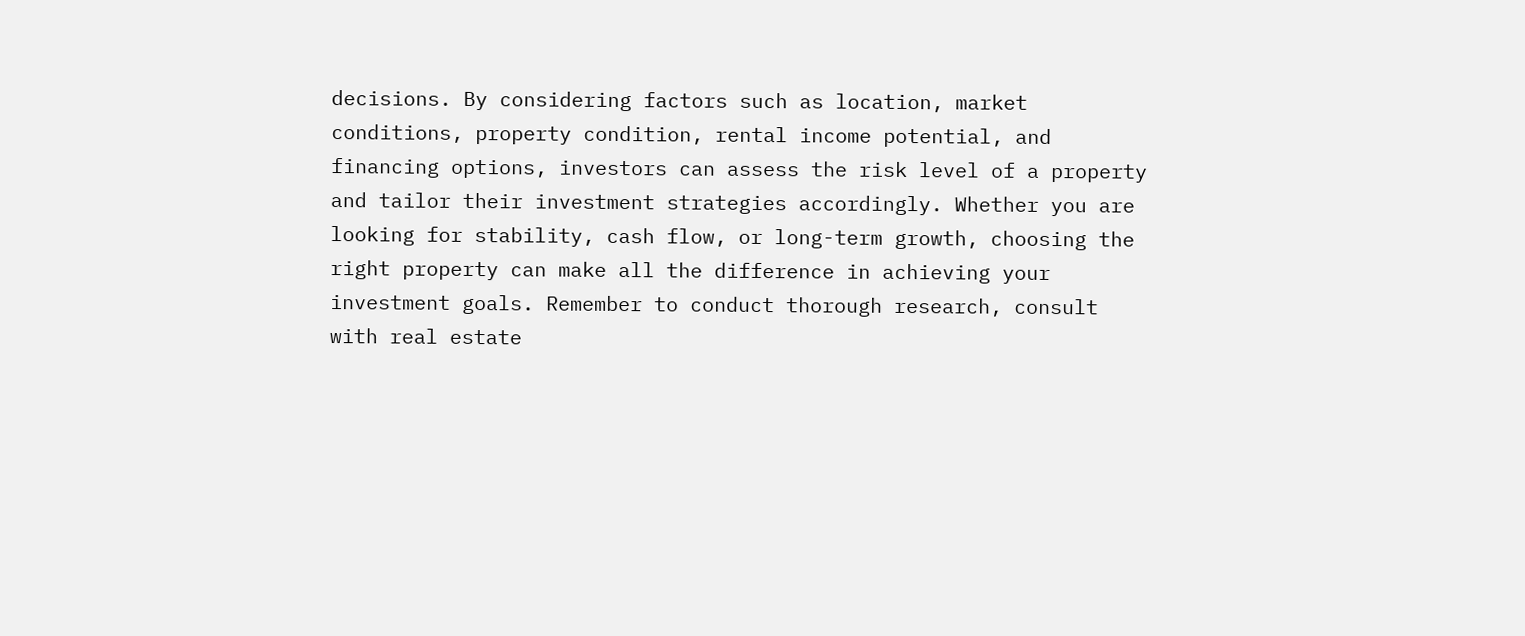decisions. By considering factors such as location, market conditions, property condition, rental income potential, and financing options, investors can assess the risk level of a property and tailor their investment strategies accordingly. Whether you are looking for stability, cash flow, or long-term growth, choosing the right property can make all the difference in achieving your investment goals. Remember to conduct thorough research, consult with real estate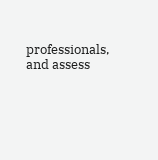professionals, and assess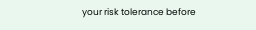your risk tolerance before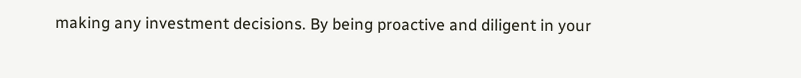making any investment decisions. By being proactive and diligent in your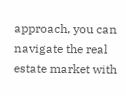approach, you can navigate the real estate market with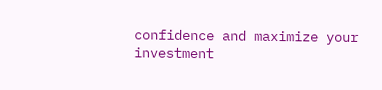confidence and maximize your investment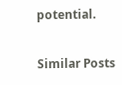potential.

Similar Posts